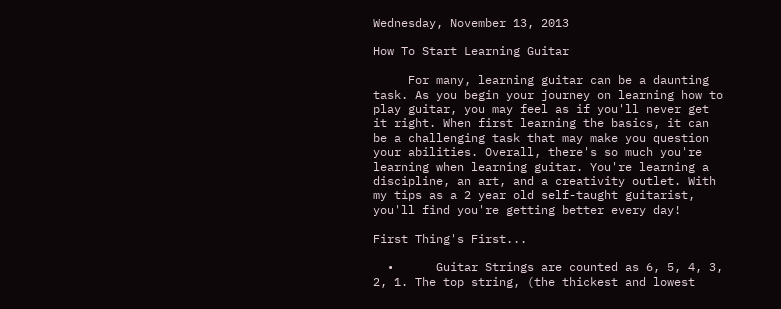Wednesday, November 13, 2013

How To Start Learning Guitar

     For many, learning guitar can be a daunting task. As you begin your journey on learning how to play guitar, you may feel as if you'll never get it right. When first learning the basics, it can be a challenging task that may make you question your abilities. Overall, there's so much you're learning when learning guitar. You're learning a discipline, an art, and a creativity outlet. With my tips as a 2 year old self-taught guitarist, you'll find you're getting better every day!

First Thing's First...

  •      Guitar Strings are counted as 6, 5, 4, 3, 2, 1. The top string, (the thickest and lowest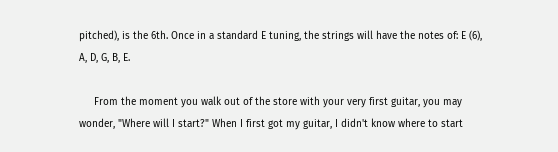pitched), is the 6th. Once in a standard E tuning, the strings will have the notes of: E (6), A, D, G, B, E.

     From the moment you walk out of the store with your very first guitar, you may wonder, "Where will I start?" When I first got my guitar, I didn't know where to start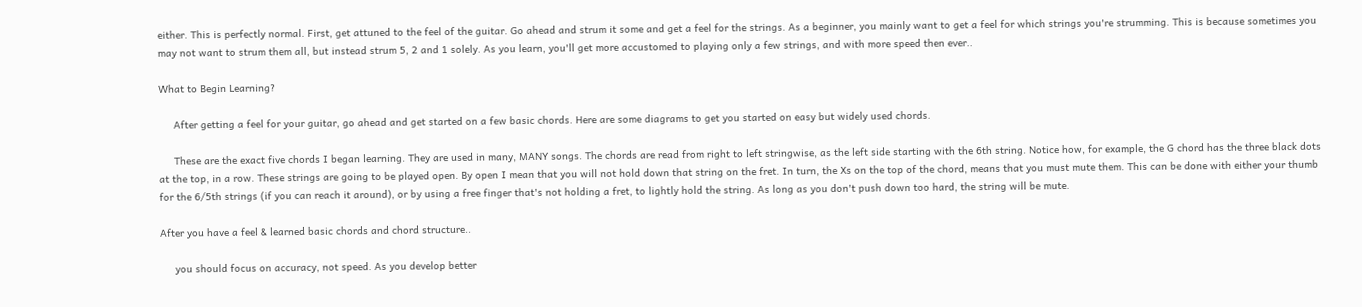either. This is perfectly normal. First, get attuned to the feel of the guitar. Go ahead and strum it some and get a feel for the strings. As a beginner, you mainly want to get a feel for which strings you're strumming. This is because sometimes you may not want to strum them all, but instead strum 5, 2 and 1 solely. As you learn, you'll get more accustomed to playing only a few strings, and with more speed then ever..

What to Begin Learning?

     After getting a feel for your guitar, go ahead and get started on a few basic chords. Here are some diagrams to get you started on easy but widely used chords.

     These are the exact five chords I began learning. They are used in many, MANY songs. The chords are read from right to left stringwise, as the left side starting with the 6th string. Notice how, for example, the G chord has the three black dots at the top, in a row. These strings are going to be played open. By open I mean that you will not hold down that string on the fret. In turn, the Xs on the top of the chord, means that you must mute them. This can be done with either your thumb for the 6/5th strings (if you can reach it around), or by using a free finger that's not holding a fret, to lightly hold the string. As long as you don't push down too hard, the string will be mute.

After you have a feel & learned basic chords and chord structure..

     you should focus on accuracy, not speed. As you develop better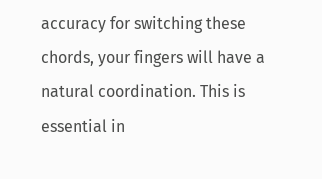accuracy for switching these chords, your fingers will have a natural coordination. This is essential in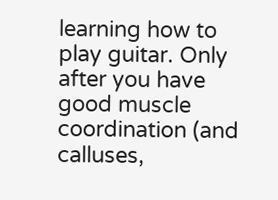learning how to play guitar. Only after you have good muscle coordination (and calluses,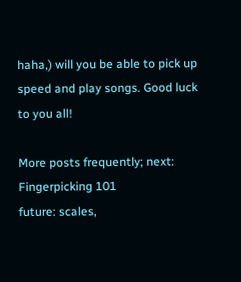haha,) will you be able to pick up speed and play songs. Good luck to you all!

More posts frequently; next: Fingerpicking 101                 future: scales,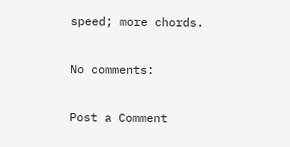speed; more chords.

No comments:

Post a Comment